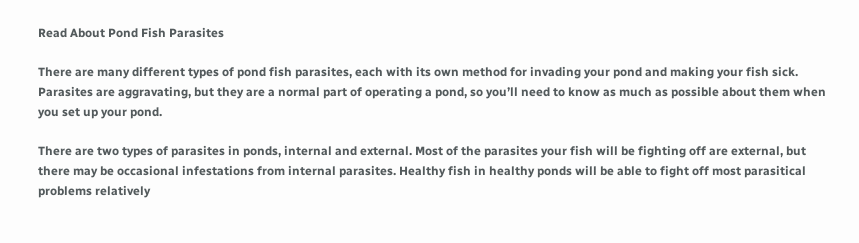Read About Pond Fish Parasites

There are many different types of pond fish parasites, each with its own method for invading your pond and making your fish sick. Parasites are aggravating, but they are a normal part of operating a pond, so you’ll need to know as much as possible about them when you set up your pond.

There are two types of parasites in ponds, internal and external. Most of the parasites your fish will be fighting off are external, but there may be occasional infestations from internal parasites. Healthy fish in healthy ponds will be able to fight off most parasitical problems relatively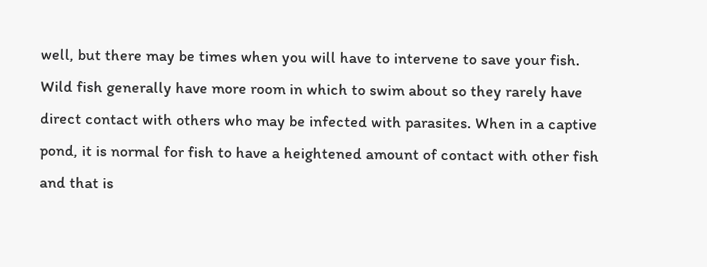well, but there may be times when you will have to intervene to save your fish. Wild fish generally have more room in which to swim about so they rarely have direct contact with others who may be infected with parasites. When in a captive pond, it is normal for fish to have a heightened amount of contact with other fish and that is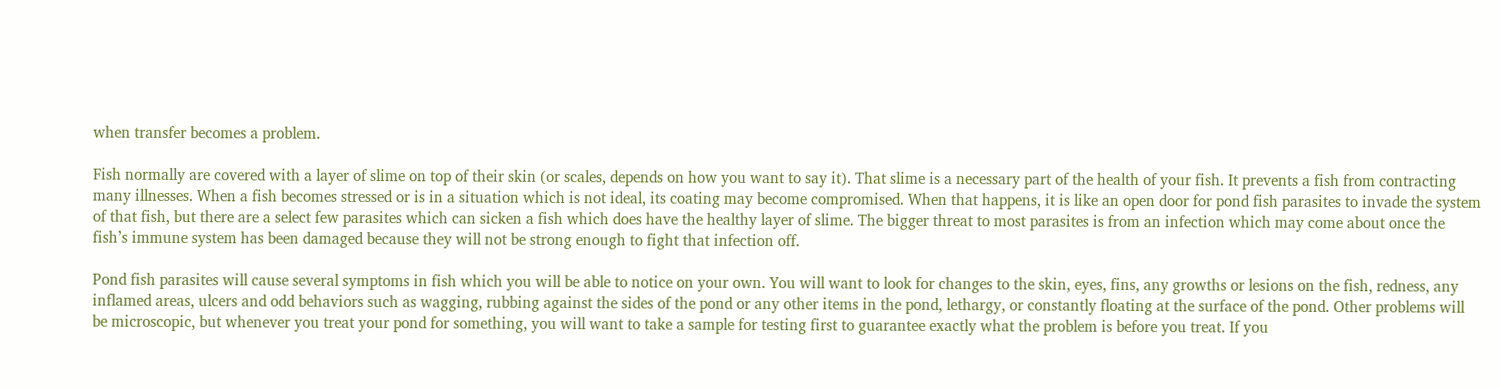when transfer becomes a problem.

Fish normally are covered with a layer of slime on top of their skin (or scales, depends on how you want to say it). That slime is a necessary part of the health of your fish. It prevents a fish from contracting many illnesses. When a fish becomes stressed or is in a situation which is not ideal, its coating may become compromised. When that happens, it is like an open door for pond fish parasites to invade the system of that fish, but there are a select few parasites which can sicken a fish which does have the healthy layer of slime. The bigger threat to most parasites is from an infection which may come about once the fish’s immune system has been damaged because they will not be strong enough to fight that infection off.

Pond fish parasites will cause several symptoms in fish which you will be able to notice on your own. You will want to look for changes to the skin, eyes, fins, any growths or lesions on the fish, redness, any inflamed areas, ulcers and odd behaviors such as wagging, rubbing against the sides of the pond or any other items in the pond, lethargy, or constantly floating at the surface of the pond. Other problems will be microscopic, but whenever you treat your pond for something, you will want to take a sample for testing first to guarantee exactly what the problem is before you treat. If you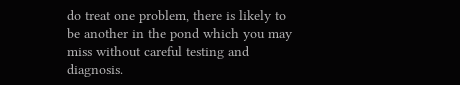do treat one problem, there is likely to be another in the pond which you may miss without careful testing and diagnosis.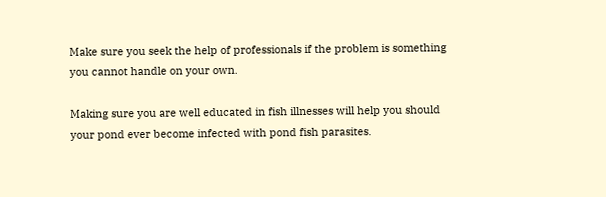Make sure you seek the help of professionals if the problem is something you cannot handle on your own.

Making sure you are well educated in fish illnesses will help you should your pond ever become infected with pond fish parasites.